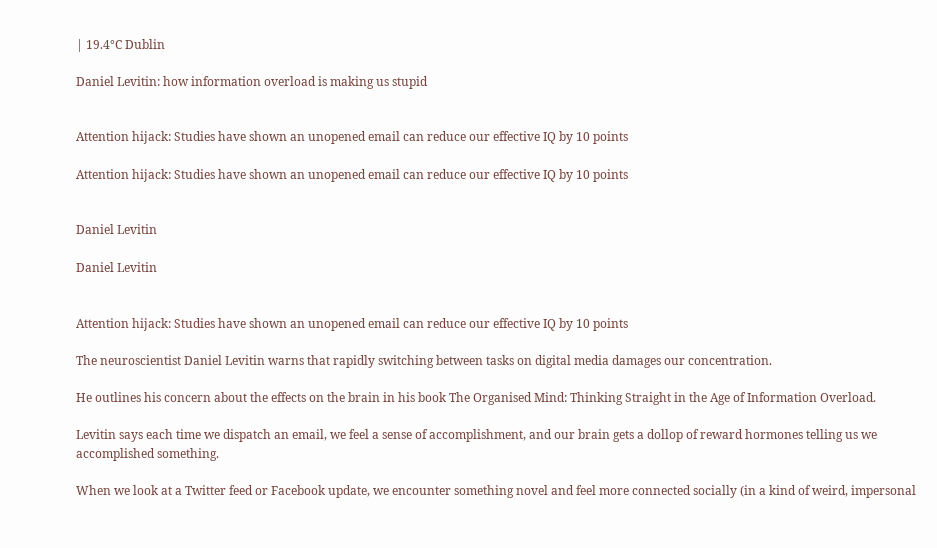| 19.4°C Dublin

Daniel Levitin: how information overload is making us stupid


Attention hijack: Studies have shown an unopened email can reduce our effective IQ by 10 points

Attention hijack: Studies have shown an unopened email can reduce our effective IQ by 10 points


Daniel Levitin

Daniel Levitin


Attention hijack: Studies have shown an unopened email can reduce our effective IQ by 10 points

The neuroscientist Daniel Levitin warns that rapidly switching between tasks on digital media damages our concentration.

He outlines his concern about the effects on the brain in his book The Organised Mind: Thinking Straight in the Age of Information Overload.

Levitin says each time we dispatch an email, we feel a sense of accomplishment, and our brain gets a dollop of reward hormones telling us we accomplished something.

When we look at a Twitter feed or Facebook update, we encounter something novel and feel more connected socially (in a kind of weird, impersonal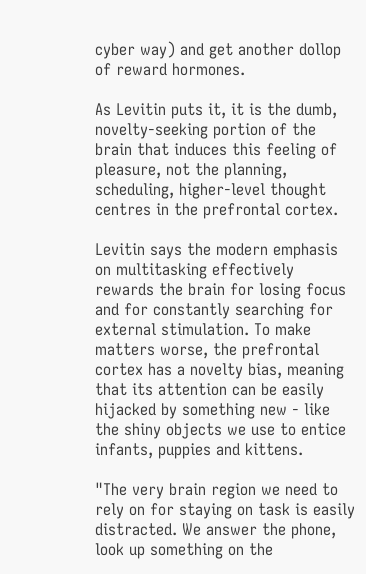cyber way) and get another dollop of reward hormones.

As Levitin puts it, it is the dumb, novelty-seeking portion of the brain that induces this feeling of pleasure, not the planning, scheduling, higher-level thought centres in the prefrontal cortex.

Levitin says the modern emphasis on multitasking effectively rewards the brain for losing focus and for constantly searching for external stimulation. To make matters worse, the prefrontal cortex has a novelty bias, meaning that its attention can be easily hijacked by something new - like the shiny objects we use to entice infants, puppies and kittens.

"The very brain region we need to rely on for staying on task is easily distracted. We answer the phone, look up something on the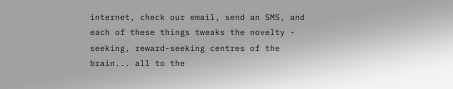internet, check our email, send an SMS, and each of these things tweaks the novelty - seeking, reward-seeking centres of the brain... all to the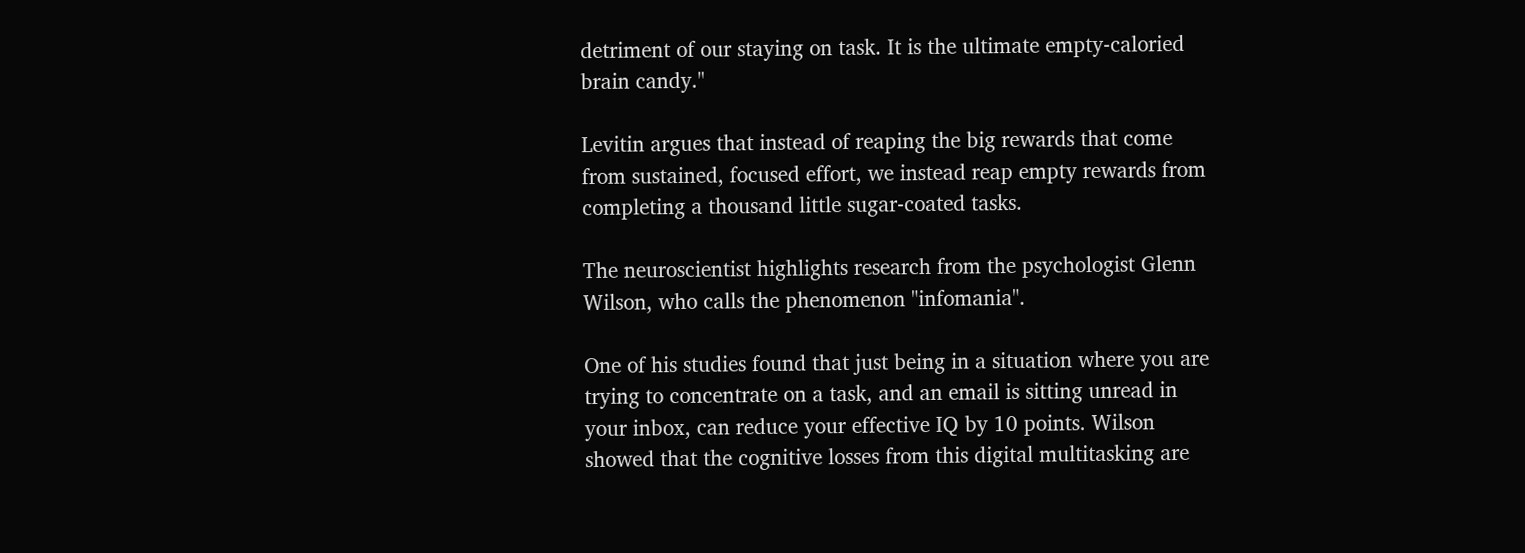detriment of our staying on task. It is the ultimate empty-caloried brain candy."

Levitin argues that instead of reaping the big rewards that come from sustained, focused effort, we instead reap empty rewards from completing a thousand little sugar-coated tasks.

The neuroscientist highlights research from the psychologist Glenn Wilson, who calls the phenomenon "infomania".

One of his studies found that just being in a situation where you are trying to concentrate on a task, and an email is sitting unread in your inbox, can reduce your effective IQ by 10 points. Wilson showed that the cognitive losses from this digital multitasking are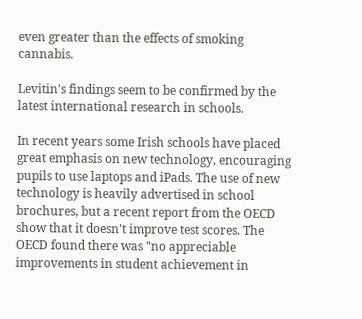even greater than the effects of smoking cannabis.

Levitin's findings seem to be confirmed by the latest international research in schools.

In recent years some Irish schools have placed great emphasis on new technology, encouraging pupils to use laptops and iPads. The use of new technology is heavily advertised in school brochures, but a recent report from the OECD show that it doesn't improve test scores. The OECD found there was "no appreciable improvements in student achievement in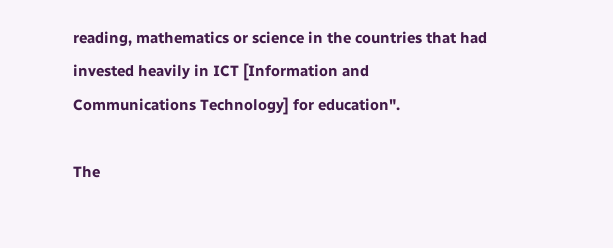reading, mathematics or science in the countries that had invested heavily in ICT [Information and Communications Technology] for education".

The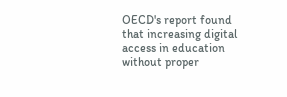OECD's report found that increasing digital access in education without proper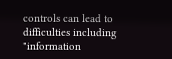controls can lead to difficulties including "information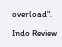overload".

Indo Review